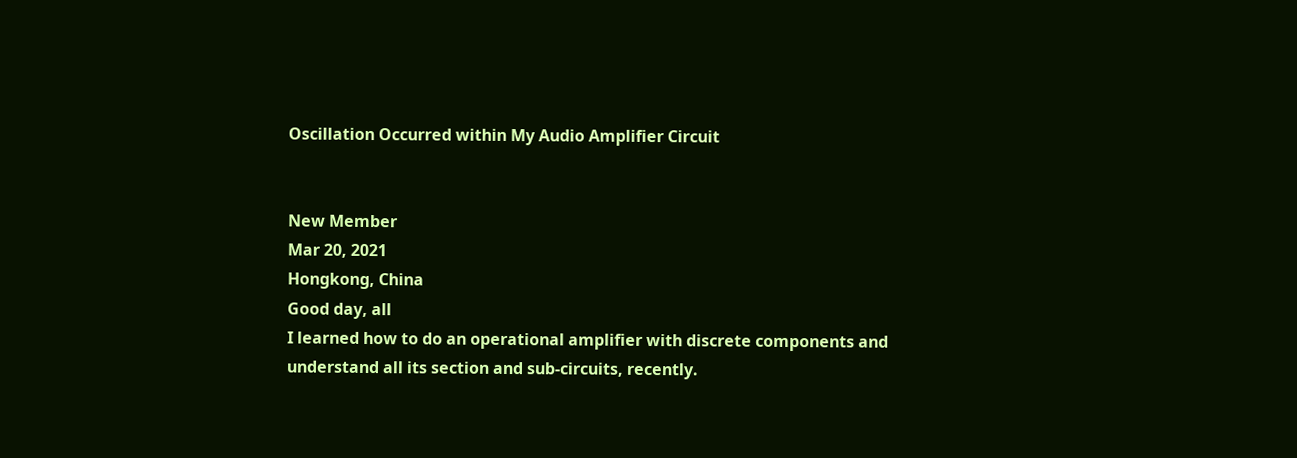Oscillation Occurred within My Audio Amplifier Circuit


New Member
Mar 20, 2021
Hongkong, China
Good day, all
I learned how to do an operational amplifier with discrete components and understand all its section and sub-circuits, recently.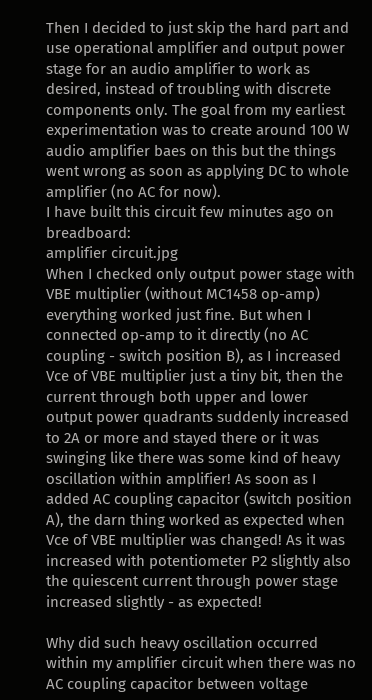Then I decided to just skip the hard part and use operational amplifier and output power stage for an audio amplifier to work as desired, instead of troubling with discrete components only. The goal from my earliest experimentation was to create around 100 W audio amplifier baes on this but the things went wrong as soon as applying DC to whole amplifier (no AC for now).
I have built this circuit few minutes ago on breadboard:
amplifier circuit.jpg
When I checked only output power stage with VBE multiplier (without MC1458 op-amp) everything worked just fine. But when I connected op-amp to it directly (no AC coupling - switch position B), as I increased Vce of VBE multiplier just a tiny bit, then the current through both upper and lower output power quadrants suddenly increased to 2A or more and stayed there or it was swinging like there was some kind of heavy oscillation within amplifier! As soon as I added AC coupling capacitor (switch position A), the darn thing worked as expected when Vce of VBE multiplier was changed! As it was increased with potentiometer P2 slightly also the quiescent current through power stage increased slightly - as expected!

Why did such heavy oscillation occurred within my amplifier circuit when there was no AC coupling capacitor between voltage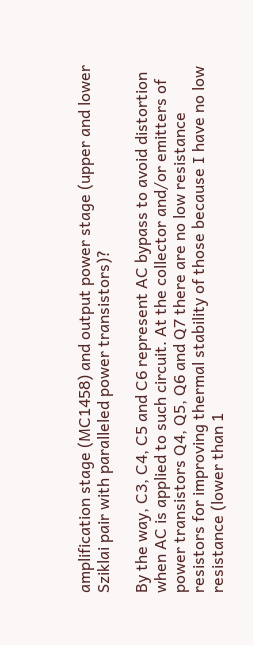amplification stage (MC1458) and output power stage (upper and lower Sziklai pair with paralleled power transistors)?

By the way, C3, C4, C5 and C6 represent AC bypass to avoid distortion when AC is applied to such circuit. At the collector and/or emitters of power transistors Q4, Q5, Q6 and Q7 there are no low resistance resistors for improving thermal stability of those because I have no low resistance (lower than 1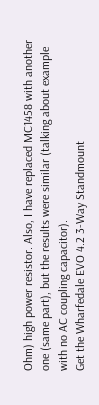Ohm) high power resistor. Also, I have replaced MC1458 with another one (same part), but the results were similar (talking about example with no AC coupling capacitor).
Get the Wharfedale EVO 4.2 3-Way Standmount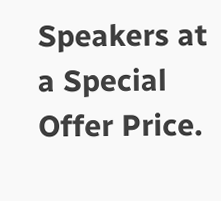Speakers at a Special Offer Price.